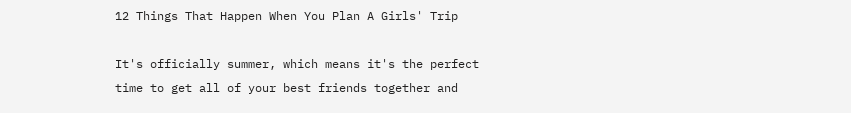12 Things That Happen When You Plan A Girls' Trip

It's officially summer, which means it's the perfect time to get all of your best friends together and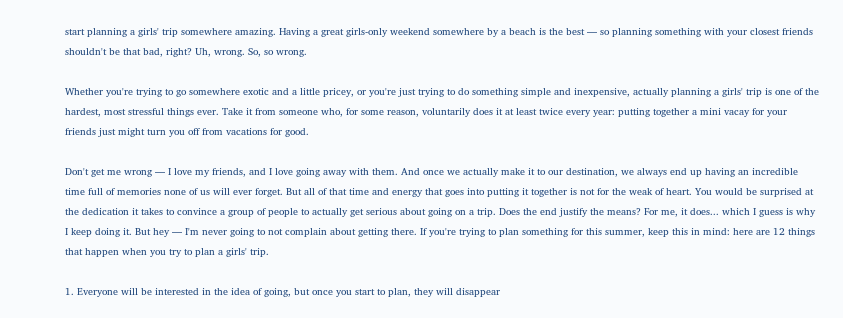start planning a girls' trip somewhere amazing. Having a great girls-only weekend somewhere by a beach is the best — so planning something with your closest friends shouldn't be that bad, right? Uh, wrong. So, so wrong.

Whether you're trying to go somewhere exotic and a little pricey, or you're just trying to do something simple and inexpensive, actually planning a girls' trip is one of the hardest, most stressful things ever. Take it from someone who, for some reason, voluntarily does it at least twice every year: putting together a mini vacay for your friends just might turn you off from vacations for good.

Don't get me wrong — I love my friends, and I love going away with them. And once we actually make it to our destination, we always end up having an incredible time full of memories none of us will ever forget. But all of that time and energy that goes into putting it together is not for the weak of heart. You would be surprised at the dedication it takes to convince a group of people to actually get serious about going on a trip. Does the end justify the means? For me, it does... which I guess is why I keep doing it. But hey — I'm never going to not complain about getting there. If you're trying to plan something for this summer, keep this in mind: here are 12 things that happen when you try to plan a girls' trip.

1. Everyone will be interested in the idea of going, but once you start to plan, they will disappear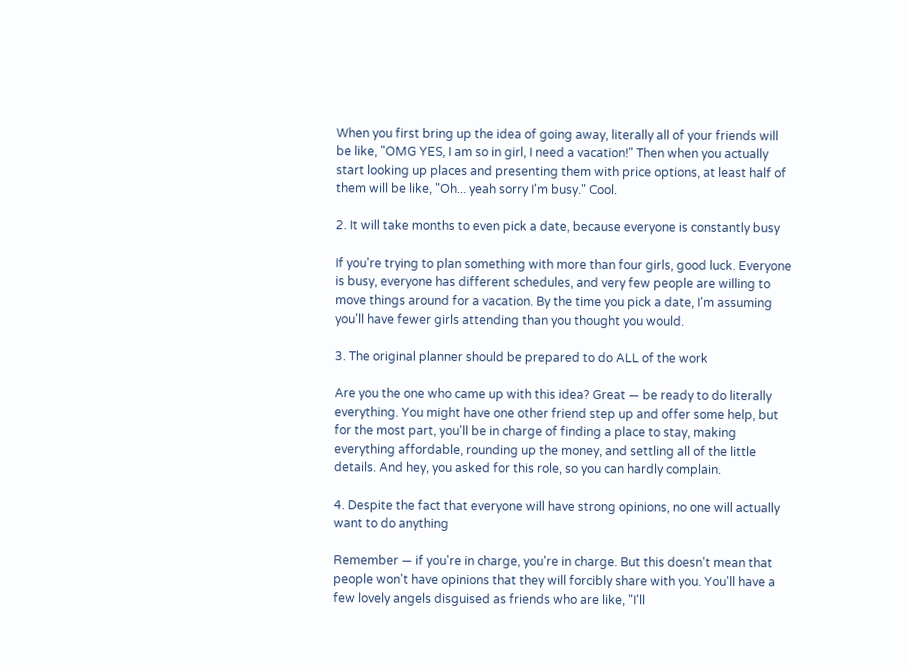When you first bring up the idea of going away, literally all of your friends will be like, "OMG YES, I am so in girl, I need a vacation!" Then when you actually start looking up places and presenting them with price options, at least half of them will be like, "Oh... yeah sorry I'm busy." Cool.

2. It will take months to even pick a date, because everyone is constantly busy

If you're trying to plan something with more than four girls, good luck. Everyone is busy, everyone has different schedules, and very few people are willing to move things around for a vacation. By the time you pick a date, I'm assuming you'll have fewer girls attending than you thought you would.

3. The original planner should be prepared to do ALL of the work

Are you the one who came up with this idea? Great — be ready to do literally everything. You might have one other friend step up and offer some help, but for the most part, you'll be in charge of finding a place to stay, making everything affordable, rounding up the money, and settling all of the little details. And hey, you asked for this role, so you can hardly complain.

4. Despite the fact that everyone will have strong opinions, no one will actually want to do anything

Remember — if you're in charge, you're in charge. But this doesn't mean that people won't have opinions that they will forcibly share with you. You'll have a few lovely angels disguised as friends who are like, "I'll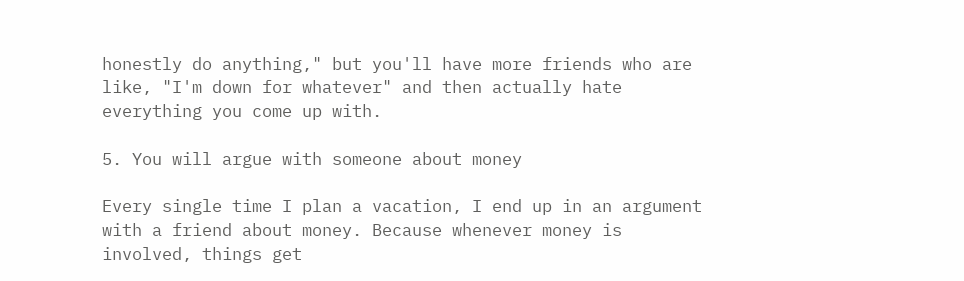honestly do anything," but you'll have more friends who are like, "I'm down for whatever" and then actually hate everything you come up with.

5. You will argue with someone about money

Every single time I plan a vacation, I end up in an argument with a friend about money. Because whenever money is involved, things get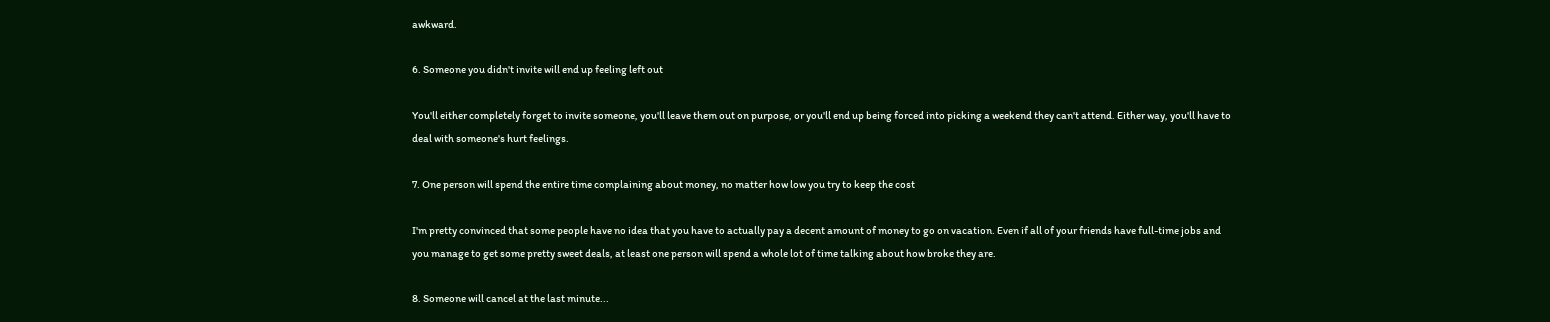awkward.

6. Someone you didn't invite will end up feeling left out

You'll either completely forget to invite someone, you'll leave them out on purpose, or you'll end up being forced into picking a weekend they can't attend. Either way, you'll have to deal with someone's hurt feelings.

7. One person will spend the entire time complaining about money, no matter how low you try to keep the cost

I'm pretty convinced that some people have no idea that you have to actually pay a decent amount of money to go on vacation. Even if all of your friends have full-time jobs and you manage to get some pretty sweet deals, at least one person will spend a whole lot of time talking about how broke they are.

8. Someone will cancel at the last minute...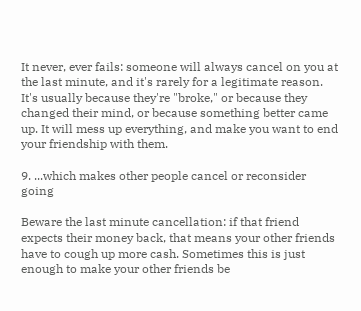It never, ever fails: someone will always cancel on you at the last minute, and it's rarely for a legitimate reason. It's usually because they're "broke," or because they changed their mind, or because something better came up. It will mess up everything, and make you want to end your friendship with them.

9. ...which makes other people cancel or reconsider going

Beware the last minute cancellation: if that friend expects their money back, that means your other friends have to cough up more cash. Sometimes this is just enough to make your other friends be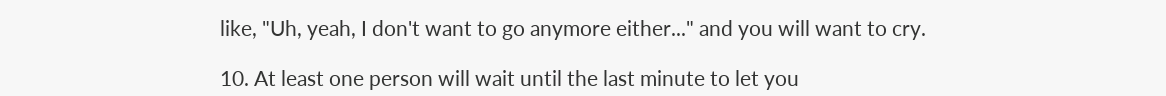like, "Uh, yeah, I don't want to go anymore either..." and you will want to cry.

10. At least one person will wait until the last minute to let you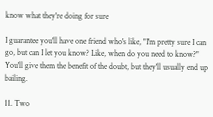know what they're doing for sure

I guarantee you'll have one friend who's like, "I'm pretty sure I can go, but can I let you know? Like, when do you need to know?" You'll give them the benefit of the doubt, but they'll usually end up bailing.

11. Two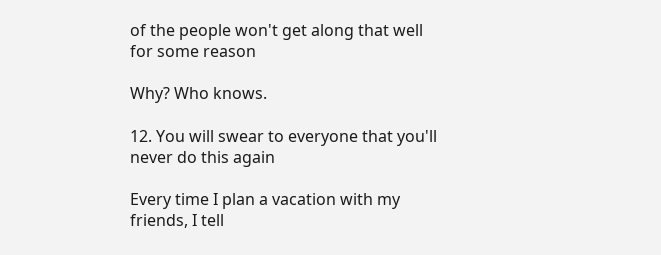of the people won't get along that well for some reason

Why? Who knows.

12. You will swear to everyone that you'll never do this again

Every time I plan a vacation with my friends, I tell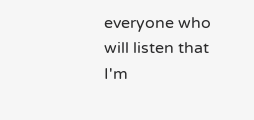everyone who will listen that I'm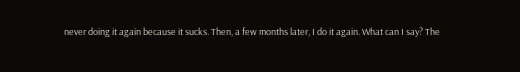never doing it again because it sucks. Then, a few months later, I do it again. What can I say? The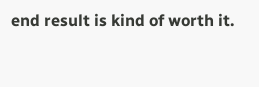end result is kind of worth it.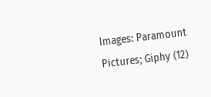Images: Paramount Pictures; Giphy (12)